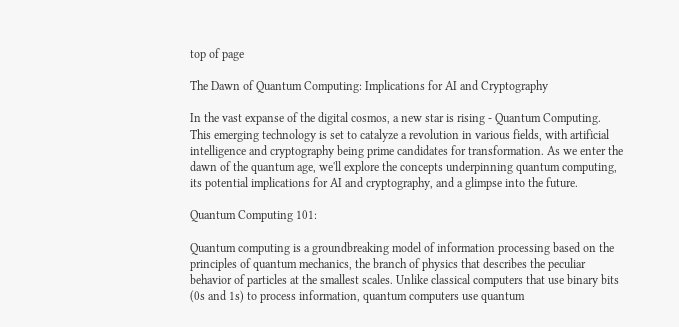top of page

The Dawn of Quantum Computing: Implications for AI and Cryptography

In the vast expanse of the digital cosmos, a new star is rising - Quantum Computing. This emerging technology is set to catalyze a revolution in various fields, with artificial intelligence and cryptography being prime candidates for transformation. As we enter the dawn of the quantum age, we'll explore the concepts underpinning quantum computing, its potential implications for AI and cryptography, and a glimpse into the future.

Quantum Computing 101:

Quantum computing is a groundbreaking model of information processing based on the principles of quantum mechanics, the branch of physics that describes the peculiar behavior of particles at the smallest scales. Unlike classical computers that use binary bits (0s and 1s) to process information, quantum computers use quantum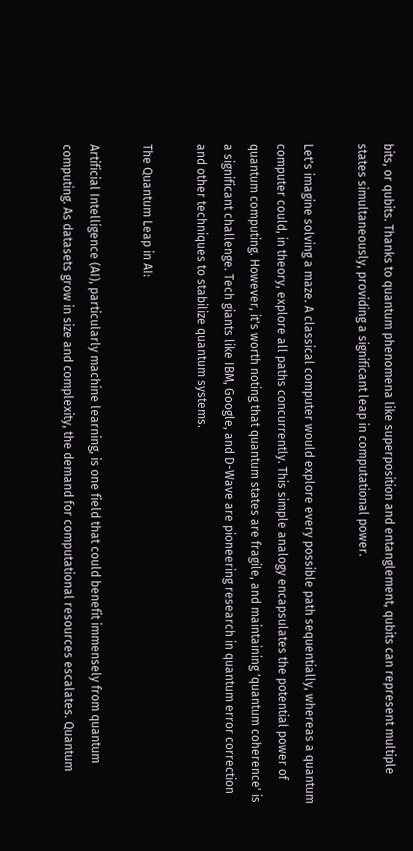bits, or qubits. Thanks to quantum phenomena like superposition and entanglement, qubits can represent multiple states simultaneously, providing a significant leap in computational power.

Let's imagine solving a maze. A classical computer would explore every possible path sequentially, whereas a quantum computer could, in theory, explore all paths concurrently. This simple analogy encapsulates the potential power of quantum computing. However, it's worth noting that quantum states are fragile, and maintaining 'quantum coherence' is a significant challenge. Tech giants like IBM, Google, and D-Wave are pioneering research in quantum error correction and other techniques to stabilize quantum systems.

The Quantum Leap in AI:

Artificial Intelligence (AI), particularly machine learning, is one field that could benefit immensely from quantum computing. As datasets grow in size and complexity, the demand for computational resources escalates. Quantum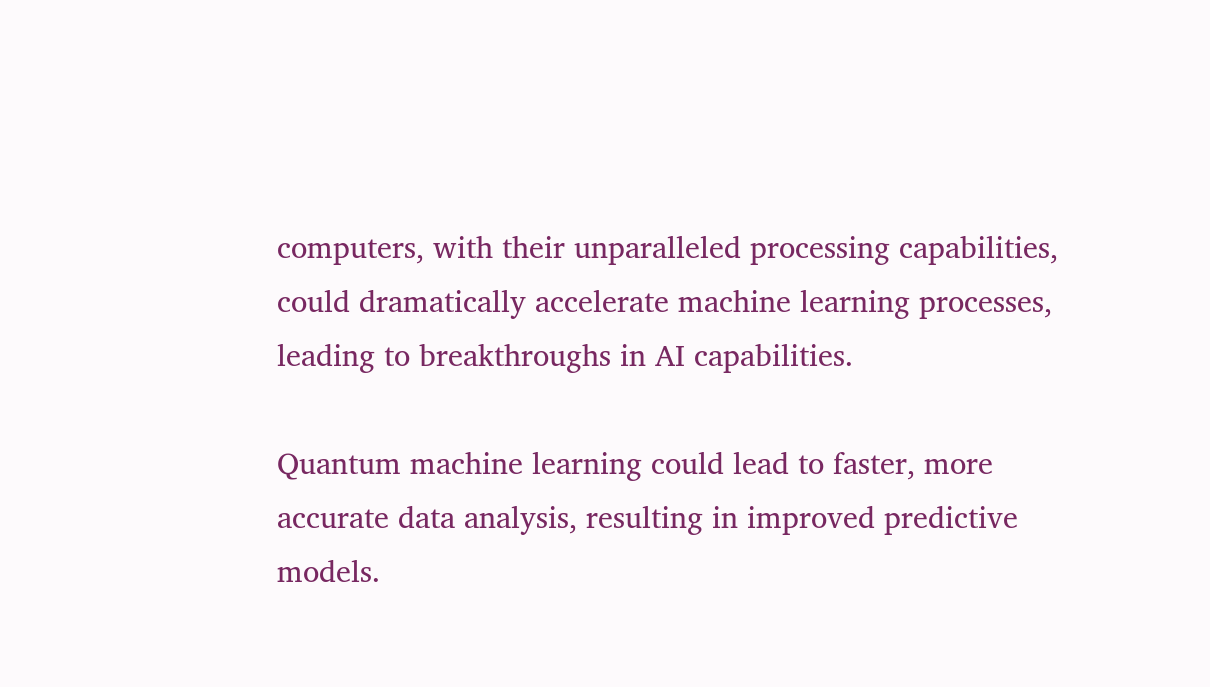computers, with their unparalleled processing capabilities, could dramatically accelerate machine learning processes, leading to breakthroughs in AI capabilities.

Quantum machine learning could lead to faster, more accurate data analysis, resulting in improved predictive models.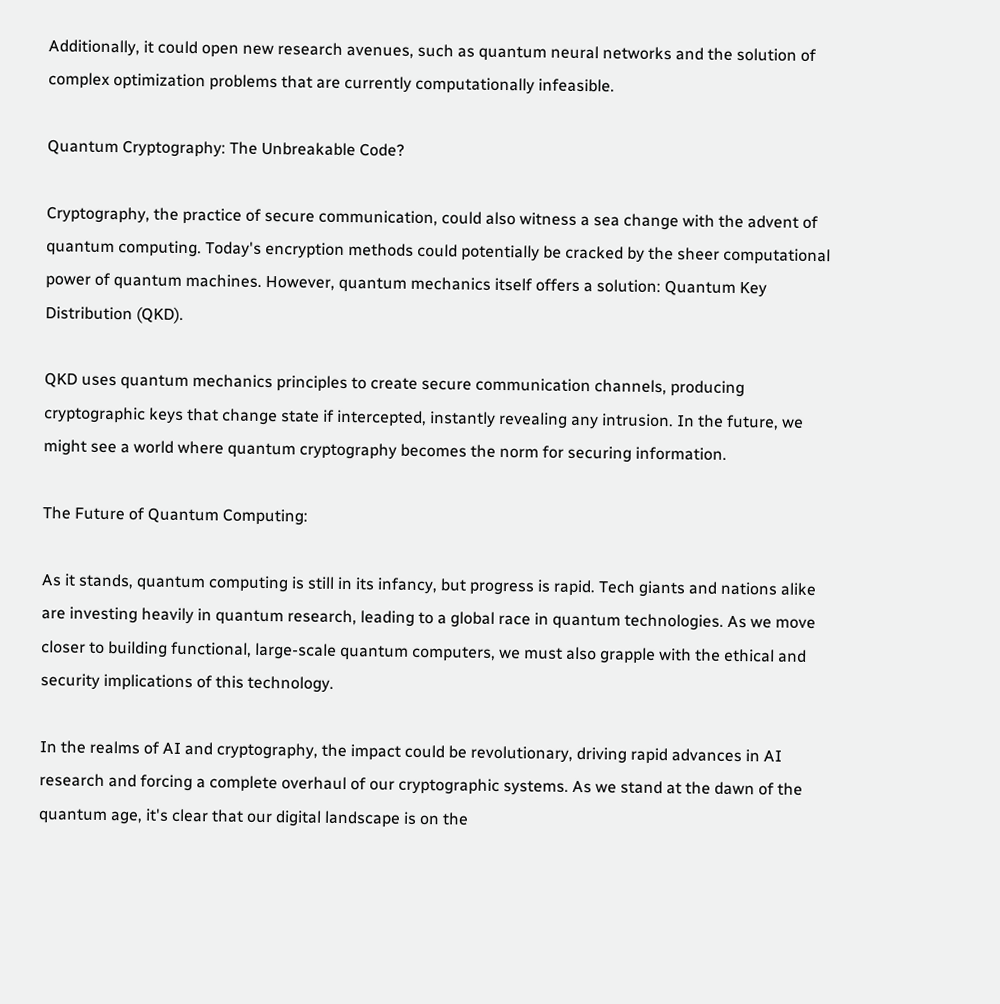Additionally, it could open new research avenues, such as quantum neural networks and the solution of complex optimization problems that are currently computationally infeasible.

Quantum Cryptography: The Unbreakable Code?

Cryptography, the practice of secure communication, could also witness a sea change with the advent of quantum computing. Today's encryption methods could potentially be cracked by the sheer computational power of quantum machines. However, quantum mechanics itself offers a solution: Quantum Key Distribution (QKD).

QKD uses quantum mechanics principles to create secure communication channels, producing cryptographic keys that change state if intercepted, instantly revealing any intrusion. In the future, we might see a world where quantum cryptography becomes the norm for securing information.

The Future of Quantum Computing:

As it stands, quantum computing is still in its infancy, but progress is rapid. Tech giants and nations alike are investing heavily in quantum research, leading to a global race in quantum technologies. As we move closer to building functional, large-scale quantum computers, we must also grapple with the ethical and security implications of this technology.

In the realms of AI and cryptography, the impact could be revolutionary, driving rapid advances in AI research and forcing a complete overhaul of our cryptographic systems. As we stand at the dawn of the quantum age, it's clear that our digital landscape is on the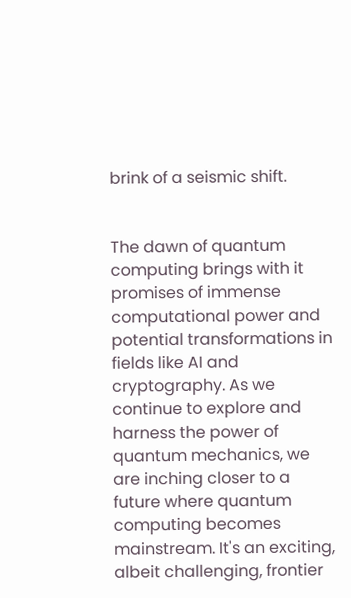brink of a seismic shift.


The dawn of quantum computing brings with it promises of immense computational power and potential transformations in fields like AI and cryptography. As we continue to explore and harness the power of quantum mechanics, we are inching closer to a future where quantum computing becomes mainstream. It's an exciting, albeit challenging, frontier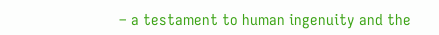– a testament to human ingenuity and the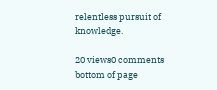relentless pursuit of knowledge.

20 views0 comments
bottom of page